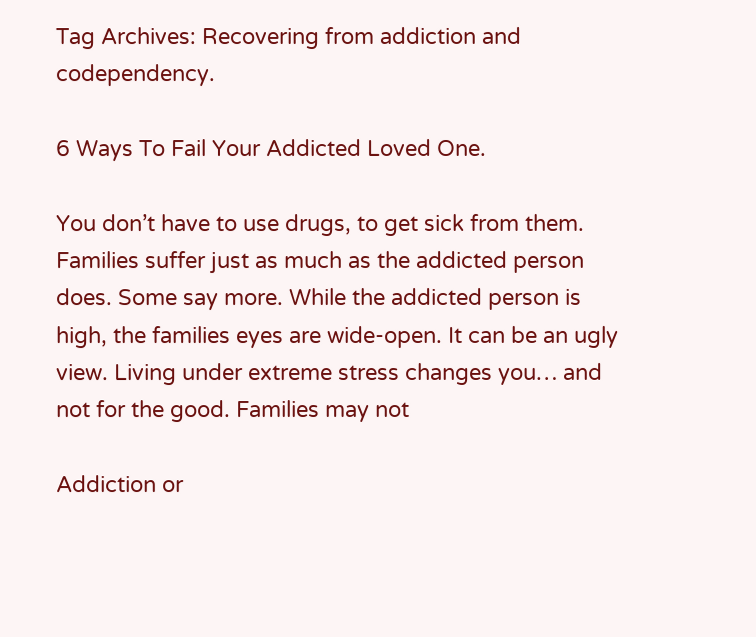Tag Archives: Recovering from addiction and codependency.

6 Ways To Fail Your Addicted Loved One.

You don’t have to use drugs, to get sick from them. Families suffer just as much as the addicted person does. Some say more. While the addicted person is high, the families eyes are wide-open. It can be an ugly view. Living under extreme stress changes you… and not for the good. Families may not

Addiction or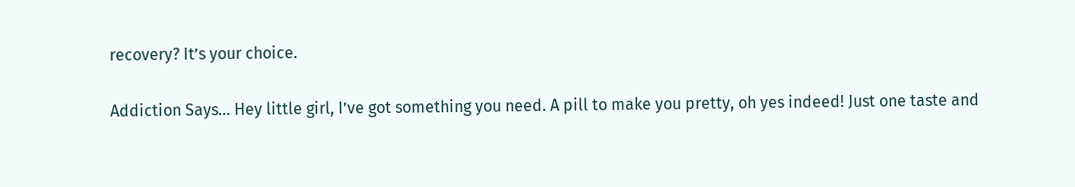recovery? It’s your choice.

Addiction Says… Hey little girl, I’ve got something you need. A pill to make you pretty, oh yes indeed! Just one taste and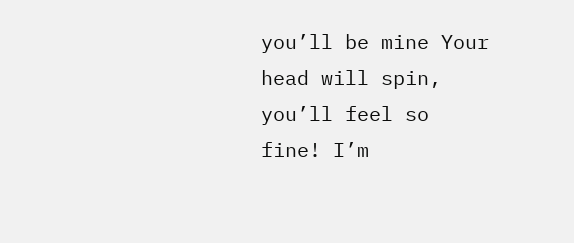you’ll be mine Your head will spin, you’ll feel so fine! I’m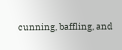cunning, baffling, and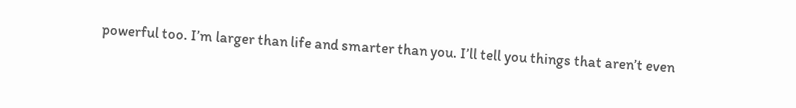powerful too. I’m larger than life and smarter than you. I’ll tell you things that aren’t even